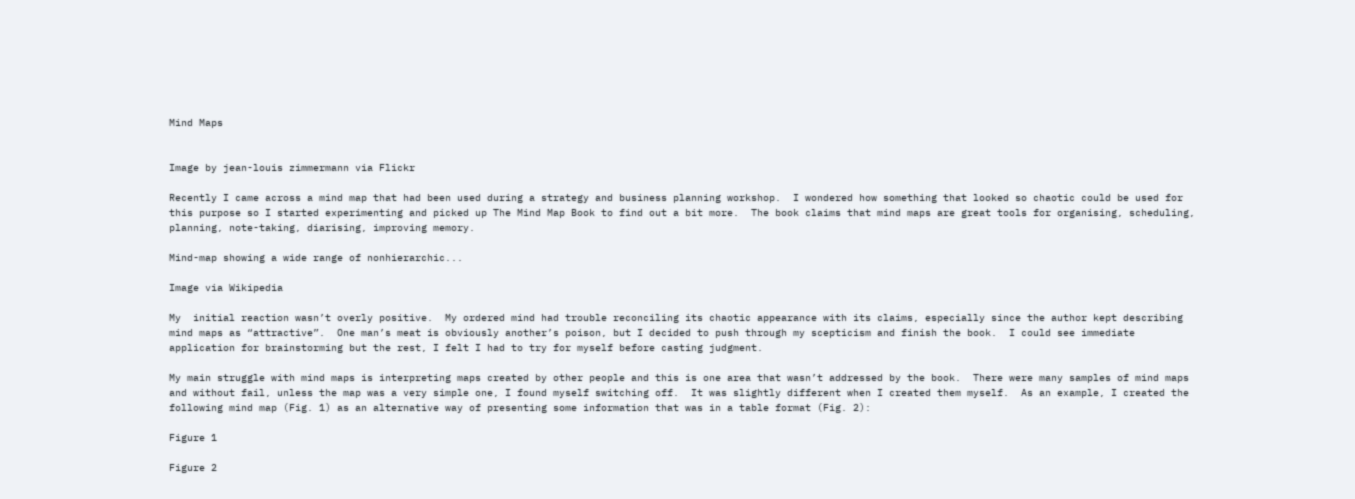Mind Maps


Image by jean-louis zimmermann via Flickr

Recently I came across a mind map that had been used during a strategy and business planning workshop.  I wondered how something that looked so chaotic could be used for this purpose so I started experimenting and picked up The Mind Map Book to find out a bit more.  The book claims that mind maps are great tools for organising, scheduling, planning, note-taking, diarising, improving memory.

Mind-map showing a wide range of nonhierarchic...

Image via Wikipedia

My  initial reaction wasn’t overly positive.  My ordered mind had trouble reconciling its chaotic appearance with its claims, especially since the author kept describing mind maps as “attractive”.  One man’s meat is obviously another’s poison, but I decided to push through my scepticism and finish the book.  I could see immediate application for brainstorming but the rest, I felt I had to try for myself before casting judgment.

My main struggle with mind maps is interpreting maps created by other people and this is one area that wasn’t addressed by the book.  There were many samples of mind maps and without fail, unless the map was a very simple one, I found myself switching off.  It was slightly different when I created them myself.  As an example, I created the following mind map (Fig. 1) as an alternative way of presenting some information that was in a table format (Fig. 2):

Figure 1

Figure 2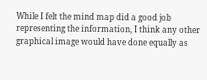While I felt the mind map did a good job representing the information, I think any other graphical image would have done equally as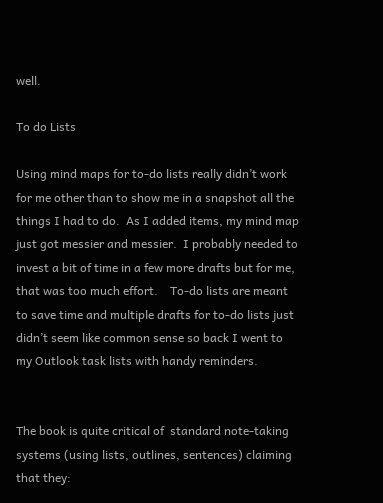well.

To do Lists

Using mind maps for to-do lists really didn’t work for me other than to show me in a snapshot all the things I had to do.  As I added items, my mind map just got messier and messier.  I probably needed to invest a bit of time in a few more drafts but for me, that was too much effort.    To-do lists are meant to save time and multiple drafts for to-do lists just didn’t seem like common sense so back I went to my Outlook task lists with handy reminders.


The book is quite critical of  standard note-taking systems (using lists, outlines, sentences) claiming that they: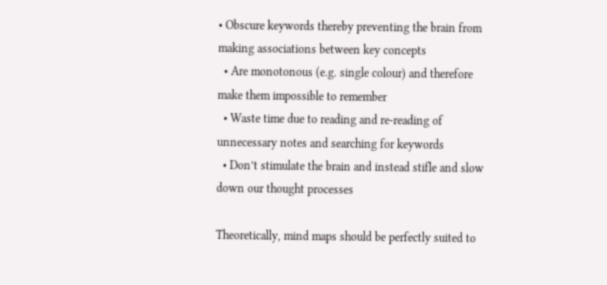• Obscure keywords thereby preventing the brain from making associations between key concepts
  • Are monotonous (e.g. single colour) and therefore make them impossible to remember
  • Waste time due to reading and re-reading of unnecessary notes and searching for keywords
  • Don’t stimulate the brain and instead stifle and slow down our thought processes

Theoretically, mind maps should be perfectly suited to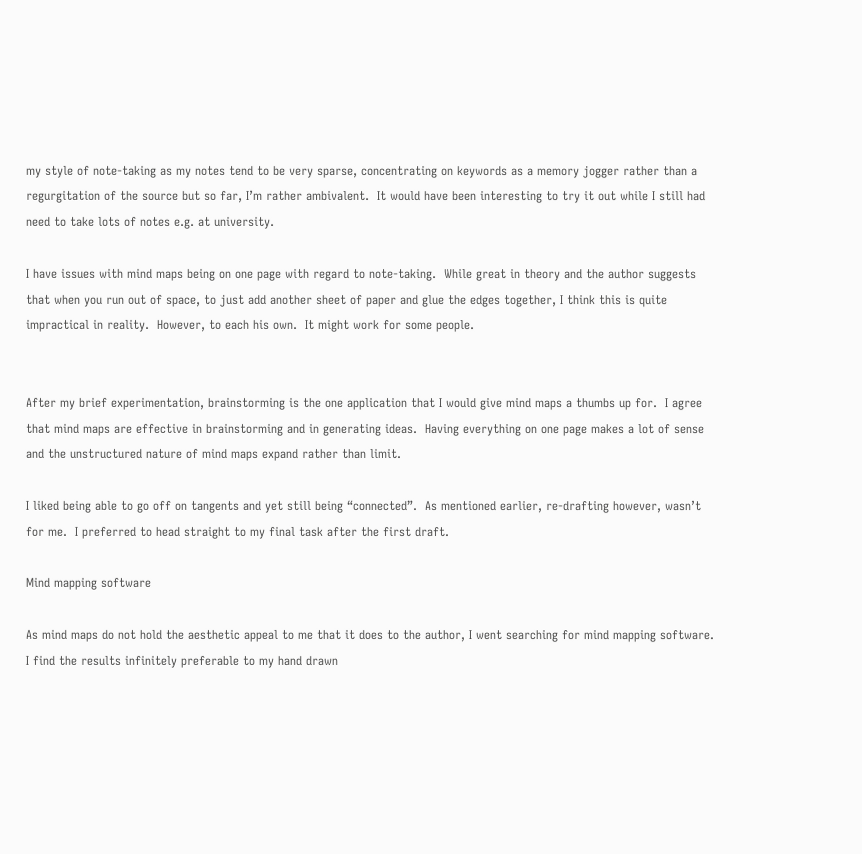my style of note-taking as my notes tend to be very sparse, concentrating on keywords as a memory jogger rather than a regurgitation of the source but so far, I’m rather ambivalent.  It would have been interesting to try it out while I still had need to take lots of notes e.g. at university.

I have issues with mind maps being on one page with regard to note-taking.  While great in theory and the author suggests that when you run out of space, to just add another sheet of paper and glue the edges together, I think this is quite impractical in reality.  However, to each his own.  It might work for some people.


After my brief experimentation, brainstorming is the one application that I would give mind maps a thumbs up for.  I agree that mind maps are effective in brainstorming and in generating ideas.  Having everything on one page makes a lot of sense and the unstructured nature of mind maps expand rather than limit.

I liked being able to go off on tangents and yet still being “connected”.  As mentioned earlier, re-drafting however, wasn’t for me.  I preferred to head straight to my final task after the first draft.

Mind mapping software

As mind maps do not hold the aesthetic appeal to me that it does to the author, I went searching for mind mapping software.  I find the results infinitely preferable to my hand drawn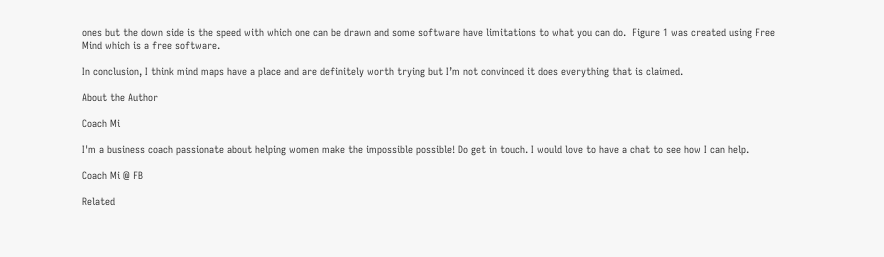ones but the down side is the speed with which one can be drawn and some software have limitations to what you can do.  Figure 1 was created using Free Mind which is a free software.

In conclusion, I think mind maps have a place and are definitely worth trying but I’m not convinced it does everything that is claimed.

About the Author

Coach Mi

I'm a business coach passionate about helping women make the impossible possible! Do get in touch. I would love to have a chat to see how I can help.

Coach Mi @ FB

Related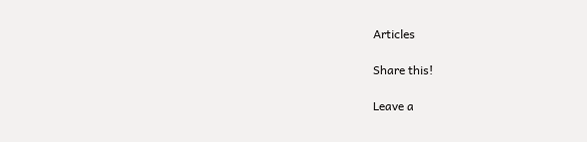Articles

Share this!

Leave a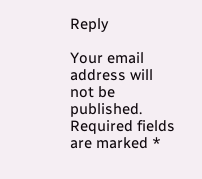Reply

Your email address will not be published. Required fields are marked *